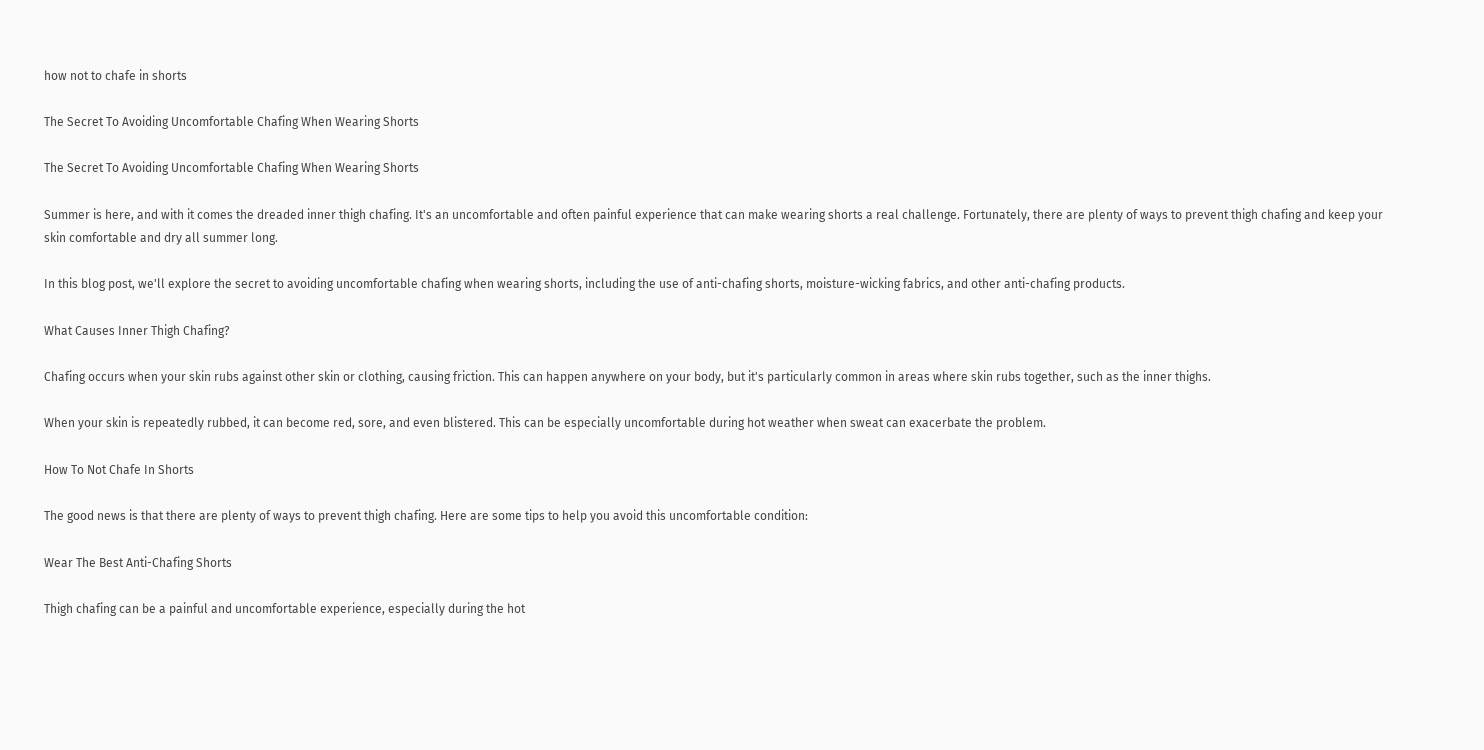how not to chafe in shorts

The Secret To Avoiding Uncomfortable Chafing When Wearing Shorts

The Secret To Avoiding Uncomfortable Chafing When Wearing Shorts

Summer is here, and with it comes the dreaded inner thigh chafing. It's an uncomfortable and often painful experience that can make wearing shorts a real challenge. Fortunately, there are plenty of ways to prevent thigh chafing and keep your skin comfortable and dry all summer long.

In this blog post, we'll explore the secret to avoiding uncomfortable chafing when wearing shorts, including the use of anti-chafing shorts, moisture-wicking fabrics, and other anti-chafing products.

What Causes Inner Thigh Chafing?

Chafing occurs when your skin rubs against other skin or clothing, causing friction. This can happen anywhere on your body, but it's particularly common in areas where skin rubs together, such as the inner thighs.

When your skin is repeatedly rubbed, it can become red, sore, and even blistered. This can be especially uncomfortable during hot weather when sweat can exacerbate the problem.

How To Not Chafe In Shorts

The good news is that there are plenty of ways to prevent thigh chafing. Here are some tips to help you avoid this uncomfortable condition:

Wear The Best Anti-Chafing Shorts

Thigh chafing can be a painful and uncomfortable experience, especially during the hot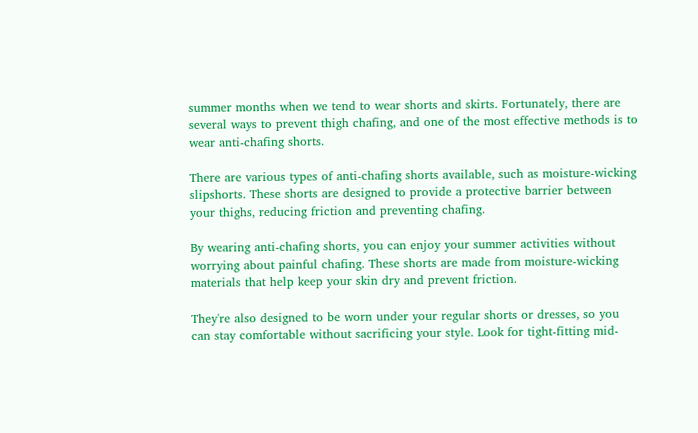summer months when we tend to wear shorts and skirts. Fortunately, there are several ways to prevent thigh chafing, and one of the most effective methods is to wear anti-chafing shorts.

There are various types of anti-chafing shorts available, such as moisture-wicking slipshorts. These shorts are designed to provide a protective barrier between your thighs, reducing friction and preventing chafing.

By wearing anti-chafing shorts, you can enjoy your summer activities without worrying about painful chafing. These shorts are made from moisture-wicking materials that help keep your skin dry and prevent friction.

They're also designed to be worn under your regular shorts or dresses, so you can stay comfortable without sacrificing your style. Look for tight-fitting mid-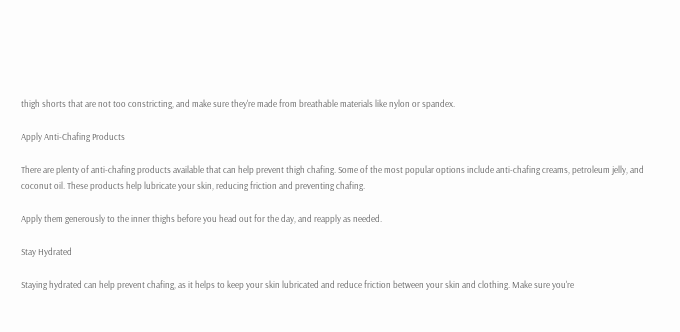thigh shorts that are not too constricting, and make sure they're made from breathable materials like nylon or spandex.

Apply Anti-Chafing Products

There are plenty of anti-chafing products available that can help prevent thigh chafing. Some of the most popular options include anti-chafing creams, petroleum jelly, and coconut oil. These products help lubricate your skin, reducing friction and preventing chafing.

Apply them generously to the inner thighs before you head out for the day, and reapply as needed.

Stay Hydrated

Staying hydrated can help prevent chafing, as it helps to keep your skin lubricated and reduce friction between your skin and clothing. Make sure you're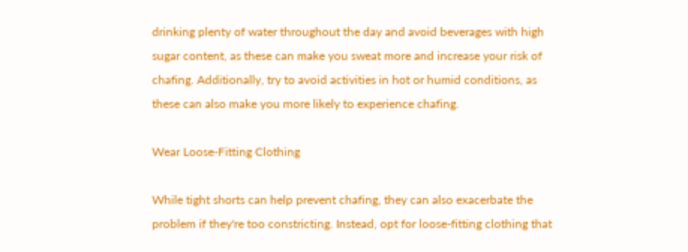drinking plenty of water throughout the day and avoid beverages with high sugar content, as these can make you sweat more and increase your risk of chafing. Additionally, try to avoid activities in hot or humid conditions, as these can also make you more likely to experience chafing.

Wear Loose-Fitting Clothing

While tight shorts can help prevent chafing, they can also exacerbate the problem if they're too constricting. Instead, opt for loose-fitting clothing that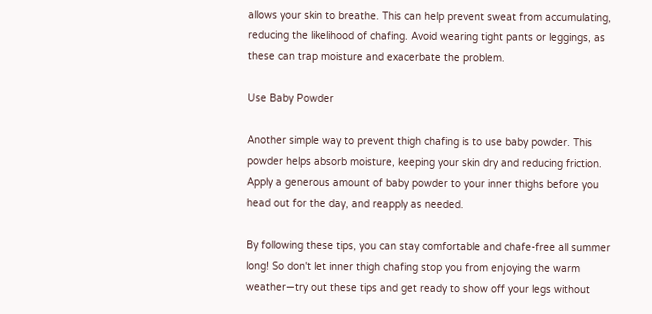allows your skin to breathe. This can help prevent sweat from accumulating, reducing the likelihood of chafing. Avoid wearing tight pants or leggings, as these can trap moisture and exacerbate the problem.

Use Baby Powder

Another simple way to prevent thigh chafing is to use baby powder. This powder helps absorb moisture, keeping your skin dry and reducing friction. Apply a generous amount of baby powder to your inner thighs before you head out for the day, and reapply as needed.

By following these tips, you can stay comfortable and chafe-free all summer long! So don't let inner thigh chafing stop you from enjoying the warm weather—try out these tips and get ready to show off your legs without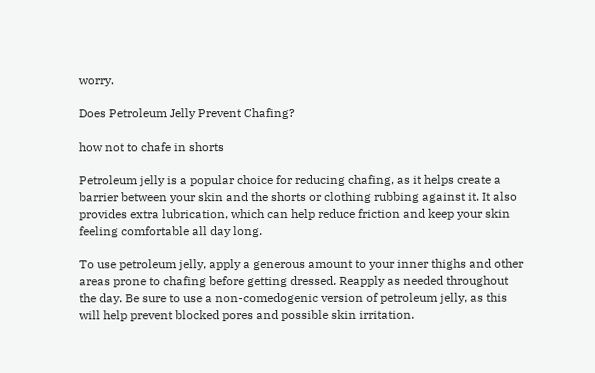worry.

Does Petroleum Jelly Prevent Chafing?

how not to chafe in shorts

Petroleum jelly is a popular choice for reducing chafing, as it helps create a barrier between your skin and the shorts or clothing rubbing against it. It also provides extra lubrication, which can help reduce friction and keep your skin feeling comfortable all day long.

To use petroleum jelly, apply a generous amount to your inner thighs and other areas prone to chafing before getting dressed. Reapply as needed throughout the day. Be sure to use a non-comedogenic version of petroleum jelly, as this will help prevent blocked pores and possible skin irritation.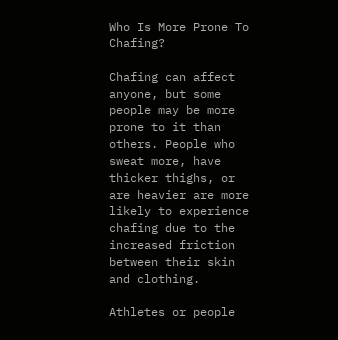Who Is More Prone To Chafing?

Chafing can affect anyone, but some people may be more prone to it than others. People who sweat more, have thicker thighs, or are heavier are more likely to experience chafing due to the increased friction between their skin and clothing.

Athletes or people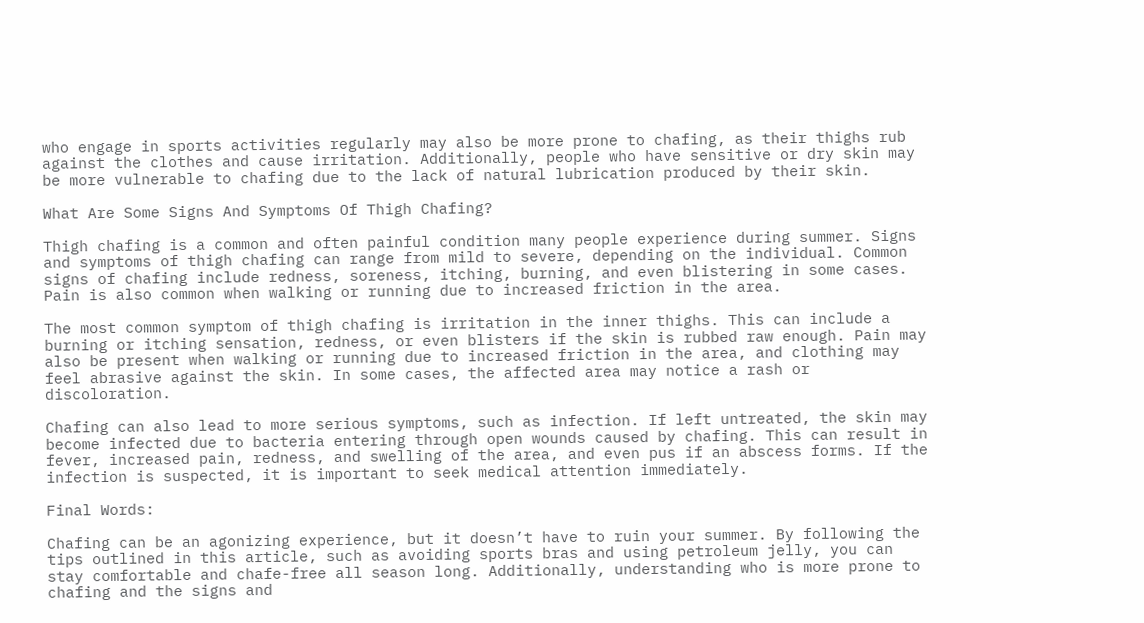who engage in sports activities regularly may also be more prone to chafing, as their thighs rub against the clothes and cause irritation. Additionally, people who have sensitive or dry skin may be more vulnerable to chafing due to the lack of natural lubrication produced by their skin.

What Are Some Signs And Symptoms Of Thigh Chafing?

Thigh chafing is a common and often painful condition many people experience during summer. Signs and symptoms of thigh chafing can range from mild to severe, depending on the individual. Common signs of chafing include redness, soreness, itching, burning, and even blistering in some cases. Pain is also common when walking or running due to increased friction in the area.

The most common symptom of thigh chafing is irritation in the inner thighs. This can include a burning or itching sensation, redness, or even blisters if the skin is rubbed raw enough. Pain may also be present when walking or running due to increased friction in the area, and clothing may feel abrasive against the skin. In some cases, the affected area may notice a rash or discoloration.

Chafing can also lead to more serious symptoms, such as infection. If left untreated, the skin may become infected due to bacteria entering through open wounds caused by chafing. This can result in fever, increased pain, redness, and swelling of the area, and even pus if an abscess forms. If the infection is suspected, it is important to seek medical attention immediately.

Final Words:

Chafing can be an agonizing experience, but it doesn’t have to ruin your summer. By following the tips outlined in this article, such as avoiding sports bras and using petroleum jelly, you can stay comfortable and chafe-free all season long. Additionally, understanding who is more prone to chafing and the signs and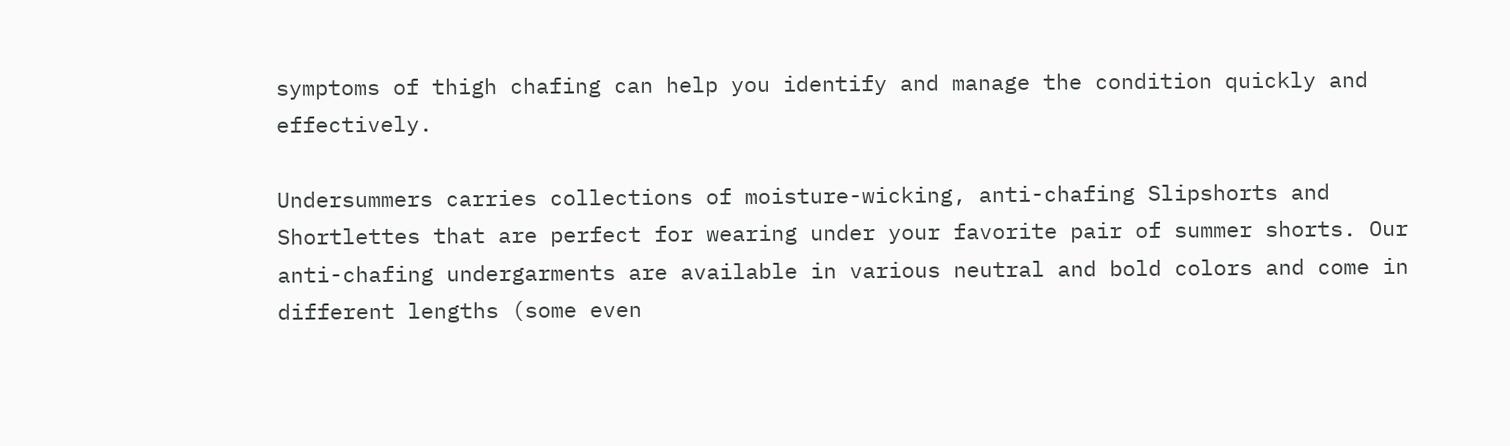symptoms of thigh chafing can help you identify and manage the condition quickly and effectively.

Undersummers carries collections of moisture-wicking, anti-chafing Slipshorts and Shortlettes that are perfect for wearing under your favorite pair of summer shorts. Our anti-chafing undergarments are available in various neutral and bold colors and come in different lengths (some even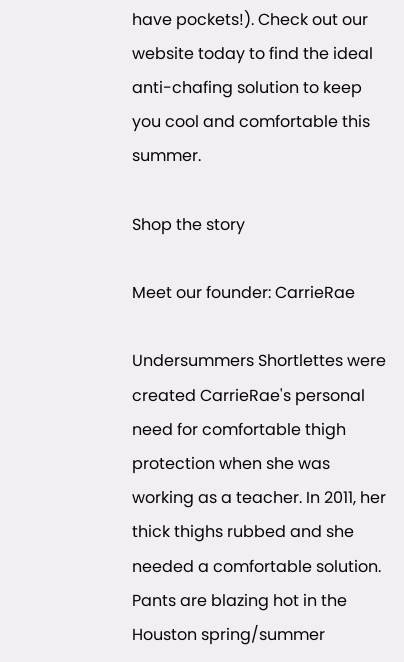have pockets!). Check out our website today to find the ideal anti-chafing solution to keep you cool and comfortable this summer.

Shop the story

Meet our founder: CarrieRae

Undersummers Shortlettes were created CarrieRae's personal need for comfortable thigh protection when she was working as a teacher. In 2011, her thick thighs rubbed and she needed a comfortable solution.  Pants are blazing hot in the Houston spring/summer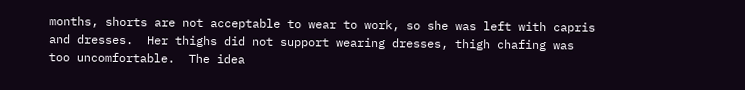months, shorts are not acceptable to wear to work, so she was left with capris and dresses.  Her thighs did not support wearing dresses, thigh chafing was too uncomfortable.  The idea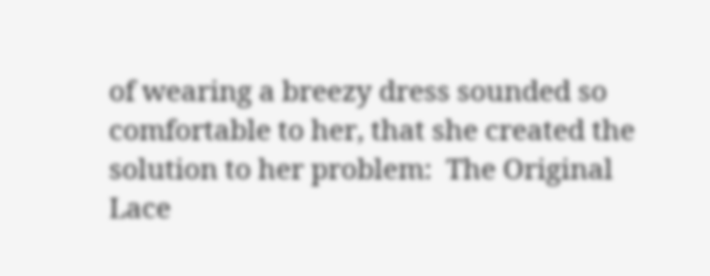of wearing a breezy dress sounded so comfortable to her, that she created the solution to her problem:  The Original Lace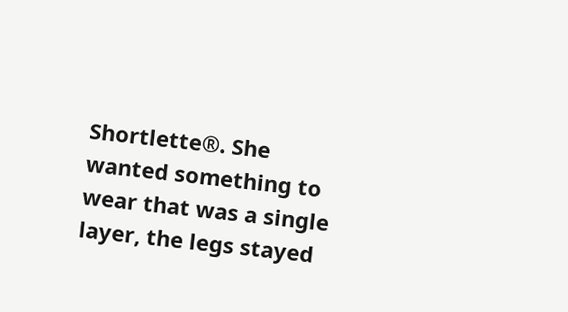Shortlette®. She wanted something to wear that was a single layer, the legs stayed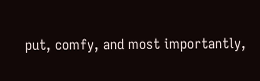put, comfy, and most importantly,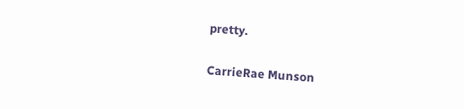pretty.

CarrieRae Munson